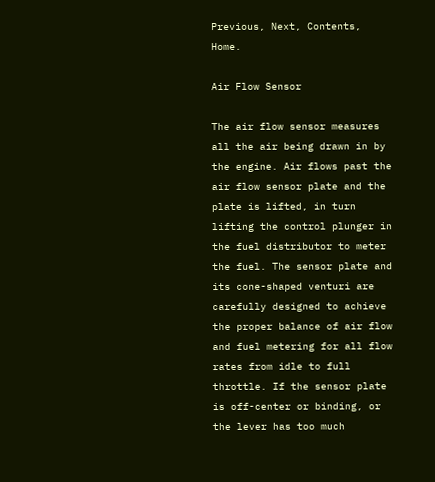Previous, Next, Contents, Home.

Air Flow Sensor

The air flow sensor measures all the air being drawn in by the engine. Air flows past the air flow sensor plate and the plate is lifted, in turn lifting the control plunger in the fuel distributor to meter the fuel. The sensor plate and its cone-shaped venturi are carefully designed to achieve the proper balance of air flow and fuel metering for all flow rates from idle to full throttle. If the sensor plate is off-center or binding, or the lever has too much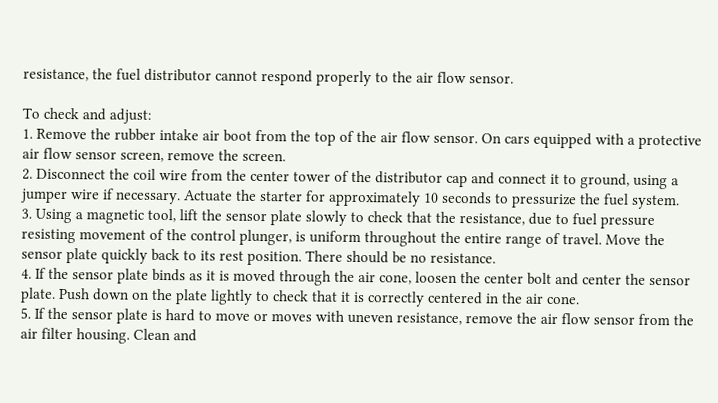resistance, the fuel distributor cannot respond properly to the air flow sensor.

To check and adjust:
1. Remove the rubber intake air boot from the top of the air flow sensor. On cars equipped with a protective air flow sensor screen, remove the screen.
2. Disconnect the coil wire from the center tower of the distributor cap and connect it to ground, using a jumper wire if necessary. Actuate the starter for approximately 10 seconds to pressurize the fuel system.
3. Using a magnetic tool, lift the sensor plate slowly to check that the resistance, due to fuel pressure resisting movement of the control plunger, is uniform throughout the entire range of travel. Move the sensor plate quickly back to its rest position. There should be no resistance.
4. If the sensor plate binds as it is moved through the air cone, loosen the center bolt and center the sensor plate. Push down on the plate lightly to check that it is correctly centered in the air cone.
5. If the sensor plate is hard to move or moves with uneven resistance, remove the air flow sensor from the air filter housing. Clean and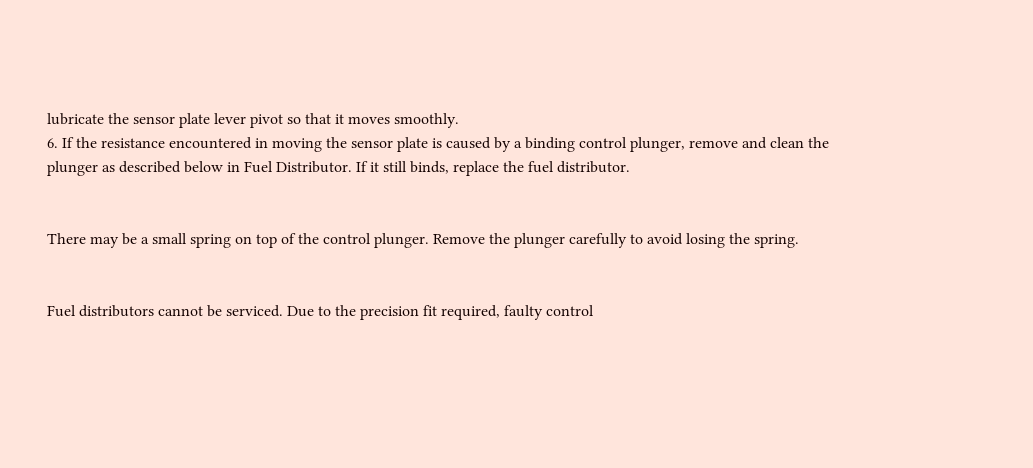lubricate the sensor plate lever pivot so that it moves smoothly.
6. If the resistance encountered in moving the sensor plate is caused by a binding control plunger, remove and clean the plunger as described below in Fuel Distributor. If it still binds, replace the fuel distributor.


There may be a small spring on top of the control plunger. Remove the plunger carefully to avoid losing the spring.


Fuel distributors cannot be serviced. Due to the precision fit required, faulty control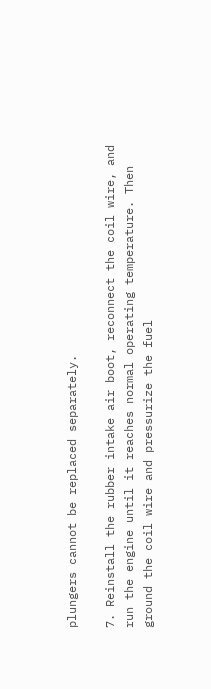plungers cannot be replaced separately.

7. Reinstall the rubber intake air boot, reconnect the coil wire, and run the engine until it reaches normal operating temperature. Then ground the coil wire and pressurize the fuel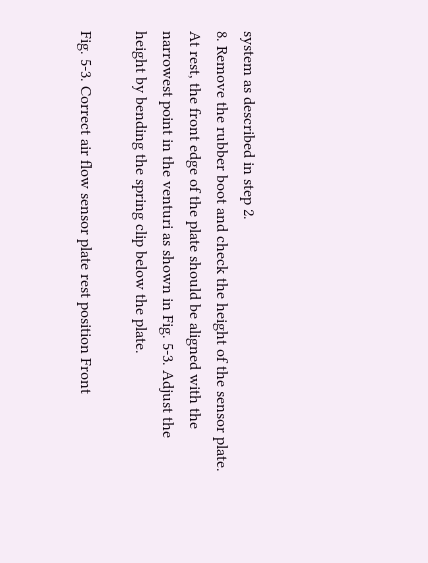system as described in step 2.
8. Remove the rubber boot and check the height of the sensor plate. At rest, the front edge of the plate should be aligned with the narrowest point in the venturi as shown in Fig. 5-3. Adjust the height by bending the spring clip below the plate.

Fig. 5-3. Correct air flow sensor plate rest position Front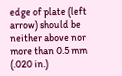edge of plate (left arrow) should be neither above nor more than 0.5 mm (.020 in.)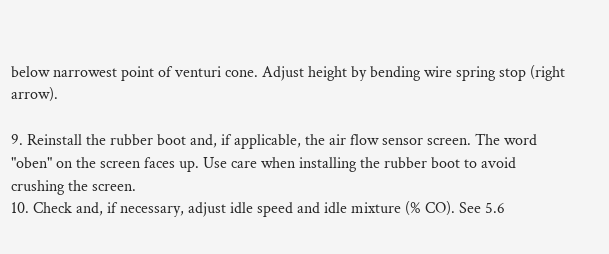below narrowest point of venturi cone. Adjust height by bending wire spring stop (right arrow).

9. Reinstall the rubber boot and, if applicable, the air flow sensor screen. The word "oben" on the screen faces up. Use care when installing the rubber boot to avoid crushing the screen.
10. Check and, if necessary, adjust idle speed and idle mixture (% CO). See 5.6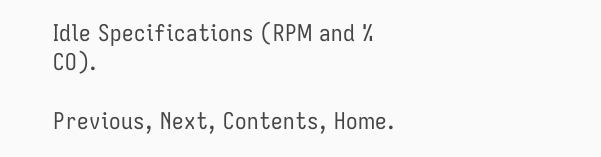Idle Specifications (RPM and % CO).

Previous, Next, Contents, Home.